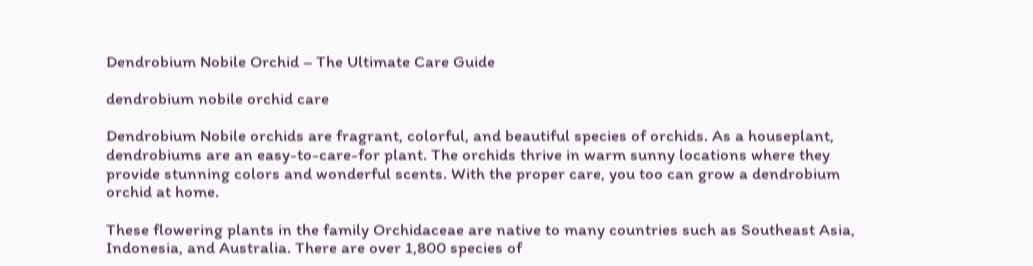Dendrobium Nobile Orchid – The Ultimate Care Guide

dendrobium nobile orchid care

Dendrobium Nobile orchids are fragrant, colorful, and beautiful species of orchids. As a houseplant, dendrobiums are an easy-to-care-for plant. The orchids thrive in warm sunny locations where they provide stunning colors and wonderful scents. With the proper care, you too can grow a dendrobium orchid at home.

These flowering plants in the family Orchidaceae are native to many countries such as Southeast Asia, Indonesia, and Australia. There are over 1,800 species of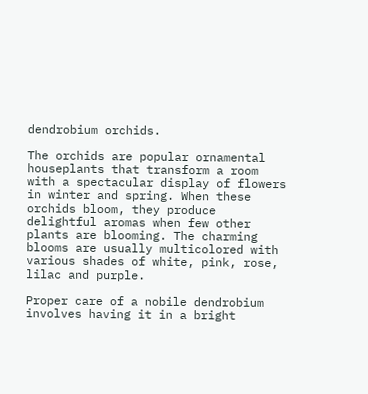dendrobium orchids.

The orchids are popular ornamental houseplants that transform a room with a spectacular display of flowers in winter and spring. When these orchids bloom, they produce delightful aromas when few other plants are blooming. The charming blooms are usually multicolored with various shades of white, pink, rose, lilac and purple.

Proper care of a nobile dendrobium involves having it in a bright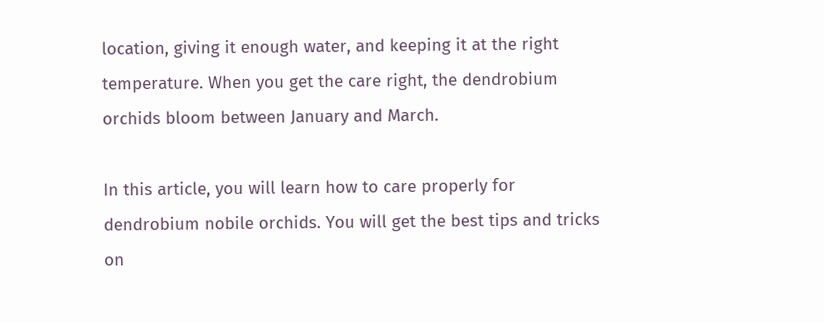location, giving it enough water, and keeping it at the right temperature. When you get the care right, the dendrobium orchids bloom between January and March.

In this article, you will learn how to care properly for dendrobium nobile orchids. You will get the best tips and tricks on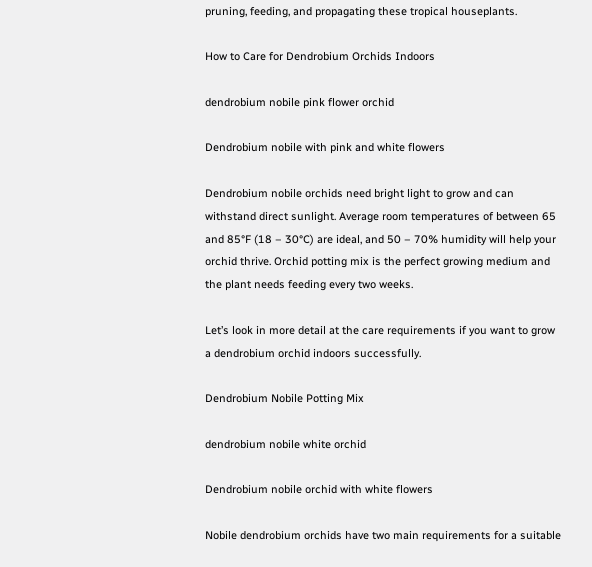pruning, feeding, and propagating these tropical houseplants.

How to Care for Dendrobium Orchids Indoors

dendrobium nobile pink flower orchid

Dendrobium nobile with pink and white flowers

Dendrobium nobile orchids need bright light to grow and can withstand direct sunlight. Average room temperatures of between 65 and 85°F (18 – 30°C) are ideal, and 50 – 70% humidity will help your orchid thrive. Orchid potting mix is the perfect growing medium and the plant needs feeding every two weeks.

Let’s look in more detail at the care requirements if you want to grow a dendrobium orchid indoors successfully.

Dendrobium Nobile Potting Mix

dendrobium nobile white orchid

Dendrobium nobile orchid with white flowers

Nobile dendrobium orchids have two main requirements for a suitable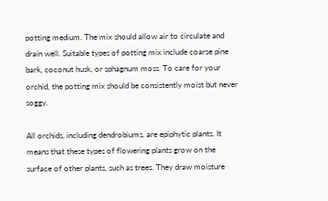potting medium. The mix should allow air to circulate and drain well. Suitable types of potting mix include coarse pine bark, coconut husk, or sphagnum moss. To care for your orchid, the potting mix should be consistently moist but never soggy.

All orchids, including dendrobiums, are epiphytic plants. It means that these types of flowering plants grow on the surface of other plants, such as trees. They draw moisture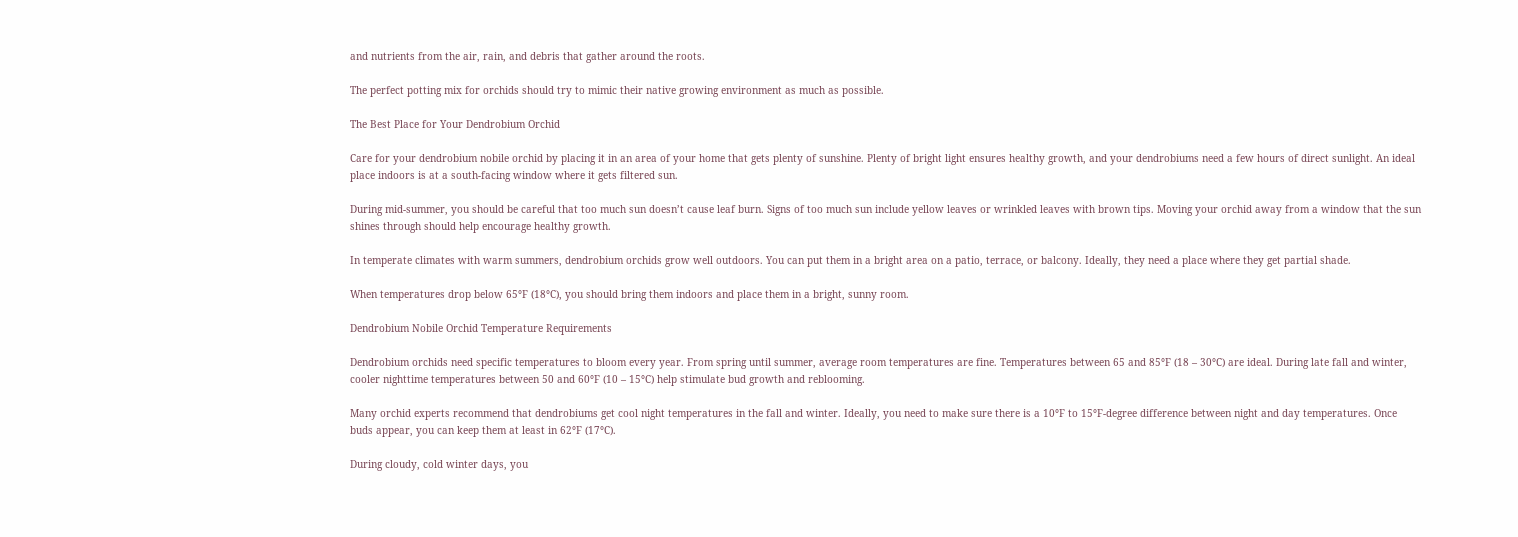and nutrients from the air, rain, and debris that gather around the roots.

The perfect potting mix for orchids should try to mimic their native growing environment as much as possible.

The Best Place for Your Dendrobium Orchid

Care for your dendrobium nobile orchid by placing it in an area of your home that gets plenty of sunshine. Plenty of bright light ensures healthy growth, and your dendrobiums need a few hours of direct sunlight. An ideal place indoors is at a south-facing window where it gets filtered sun.

During mid-summer, you should be careful that too much sun doesn’t cause leaf burn. Signs of too much sun include yellow leaves or wrinkled leaves with brown tips. Moving your orchid away from a window that the sun shines through should help encourage healthy growth.

In temperate climates with warm summers, dendrobium orchids grow well outdoors. You can put them in a bright area on a patio, terrace, or balcony. Ideally, they need a place where they get partial shade.

When temperatures drop below 65°F (18°C), you should bring them indoors and place them in a bright, sunny room.

Dendrobium Nobile Orchid Temperature Requirements

Dendrobium orchids need specific temperatures to bloom every year. From spring until summer, average room temperatures are fine. Temperatures between 65 and 85°F (18 – 30°C) are ideal. During late fall and winter, cooler nighttime temperatures between 50 and 60°F (10 – 15°C) help stimulate bud growth and reblooming.

Many orchid experts recommend that dendrobiums get cool night temperatures in the fall and winter. Ideally, you need to make sure there is a 10°F to 15°F-degree difference between night and day temperatures. Once buds appear, you can keep them at least in 62°F (17°C).

During cloudy, cold winter days, you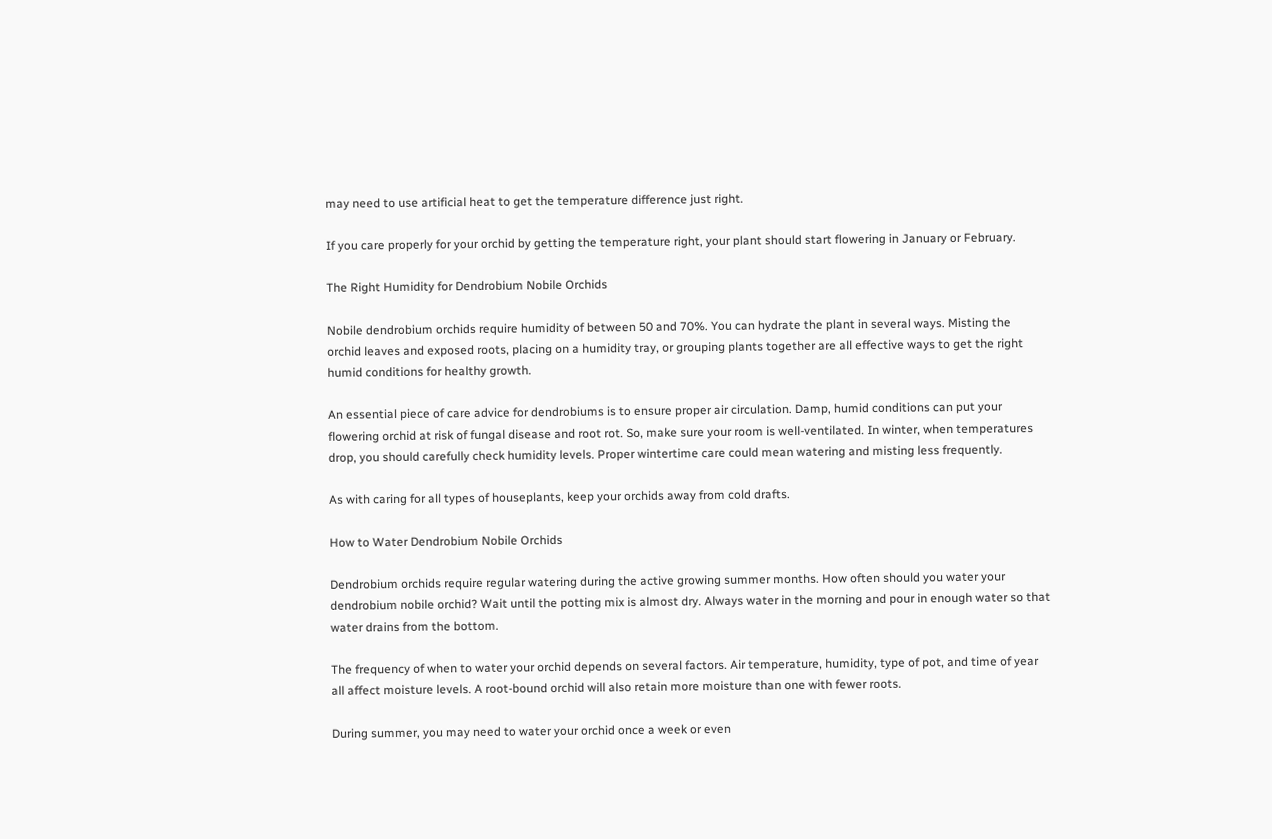may need to use artificial heat to get the temperature difference just right.

If you care properly for your orchid by getting the temperature right, your plant should start flowering in January or February.

The Right Humidity for Dendrobium Nobile Orchids

Nobile dendrobium orchids require humidity of between 50 and 70%. You can hydrate the plant in several ways. Misting the orchid leaves and exposed roots, placing on a humidity tray, or grouping plants together are all effective ways to get the right humid conditions for healthy growth.

An essential piece of care advice for dendrobiums is to ensure proper air circulation. Damp, humid conditions can put your flowering orchid at risk of fungal disease and root rot. So, make sure your room is well-ventilated. In winter, when temperatures drop, you should carefully check humidity levels. Proper wintertime care could mean watering and misting less frequently.

As with caring for all types of houseplants, keep your orchids away from cold drafts.

How to Water Dendrobium Nobile Orchids

Dendrobium orchids require regular watering during the active growing summer months. How often should you water your dendrobium nobile orchid? Wait until the potting mix is almost dry. Always water in the morning and pour in enough water so that water drains from the bottom.

The frequency of when to water your orchid depends on several factors. Air temperature, humidity, type of pot, and time of year all affect moisture levels. A root-bound orchid will also retain more moisture than one with fewer roots.

During summer, you may need to water your orchid once a week or even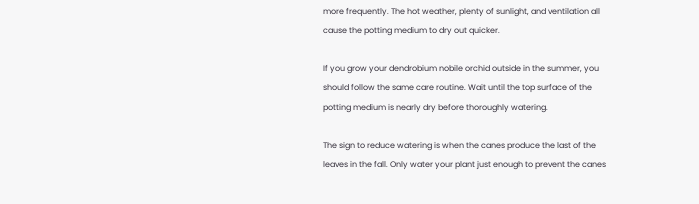more frequently. The hot weather, plenty of sunlight, and ventilation all cause the potting medium to dry out quicker.

If you grow your dendrobium nobile orchid outside in the summer, you should follow the same care routine. Wait until the top surface of the potting medium is nearly dry before thoroughly watering.

The sign to reduce watering is when the canes produce the last of the leaves in the fall. Only water your plant just enough to prevent the canes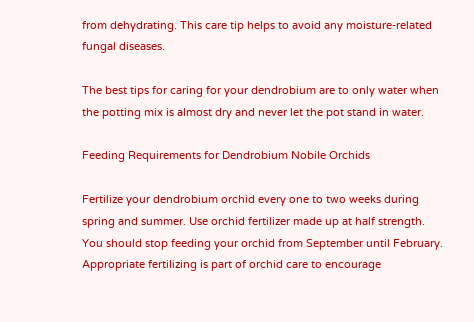from dehydrating. This care tip helps to avoid any moisture-related fungal diseases.

The best tips for caring for your dendrobium are to only water when the potting mix is almost dry and never let the pot stand in water.

Feeding Requirements for Dendrobium Nobile Orchids

Fertilize your dendrobium orchid every one to two weeks during spring and summer. Use orchid fertilizer made up at half strength. You should stop feeding your orchid from September until February. Appropriate fertilizing is part of orchid care to encourage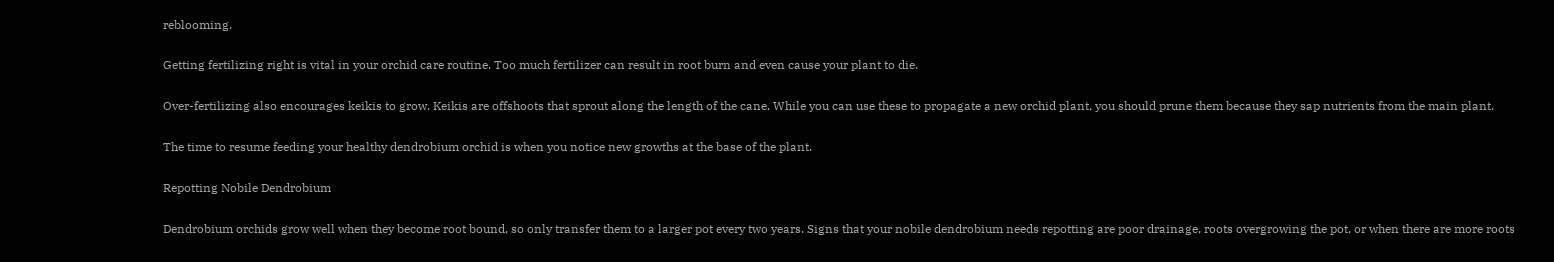reblooming.

Getting fertilizing right is vital in your orchid care routine. Too much fertilizer can result in root burn and even cause your plant to die.

Over-fertilizing also encourages keikis to grow. Keikis are offshoots that sprout along the length of the cane. While you can use these to propagate a new orchid plant, you should prune them because they sap nutrients from the main plant.

The time to resume feeding your healthy dendrobium orchid is when you notice new growths at the base of the plant.

Repotting Nobile Dendrobium

Dendrobium orchids grow well when they become root bound, so only transfer them to a larger pot every two years. Signs that your nobile dendrobium needs repotting are poor drainage, roots overgrowing the pot, or when there are more roots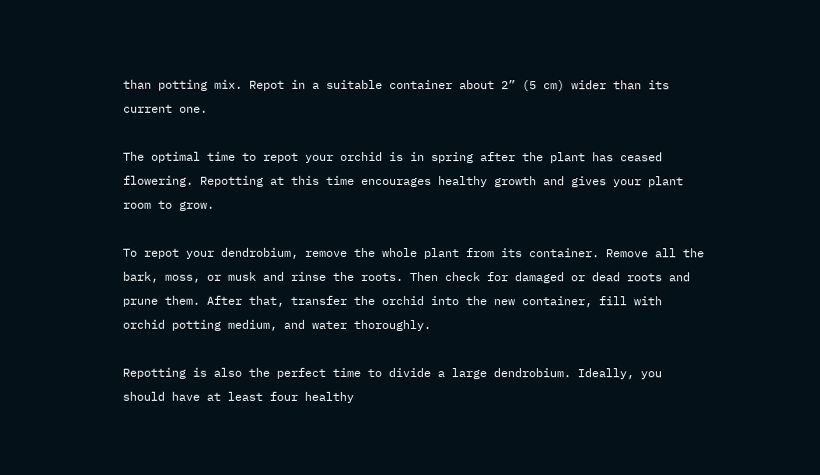than potting mix. Repot in a suitable container about 2” (5 cm) wider than its current one.

The optimal time to repot your orchid is in spring after the plant has ceased flowering. Repotting at this time encourages healthy growth and gives your plant room to grow.

To repot your dendrobium, remove the whole plant from its container. Remove all the bark, moss, or musk and rinse the roots. Then check for damaged or dead roots and prune them. After that, transfer the orchid into the new container, fill with orchid potting medium, and water thoroughly.

Repotting is also the perfect time to divide a large dendrobium. Ideally, you should have at least four healthy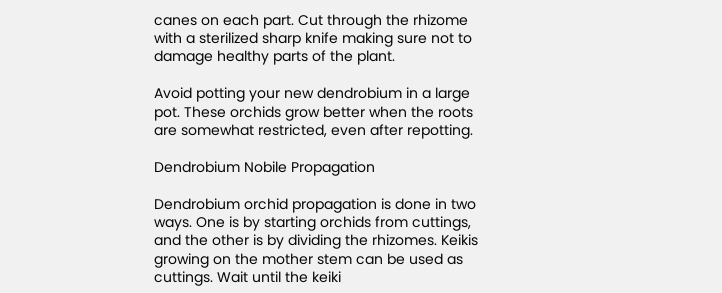canes on each part. Cut through the rhizome with a sterilized sharp knife making sure not to damage healthy parts of the plant.

Avoid potting your new dendrobium in a large pot. These orchids grow better when the roots are somewhat restricted, even after repotting.

Dendrobium Nobile Propagation

Dendrobium orchid propagation is done in two ways. One is by starting orchids from cuttings, and the other is by dividing the rhizomes. Keikis growing on the mother stem can be used as cuttings. Wait until the keiki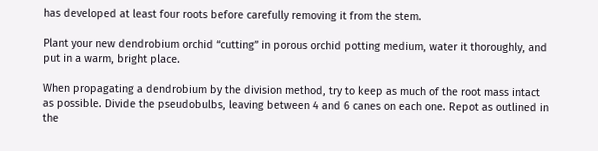has developed at least four roots before carefully removing it from the stem.

Plant your new dendrobium orchid “cutting” in porous orchid potting medium, water it thoroughly, and put in a warm, bright place.

When propagating a dendrobium by the division method, try to keep as much of the root mass intact as possible. Divide the pseudobulbs, leaving between 4 and 6 canes on each one. Repot as outlined in the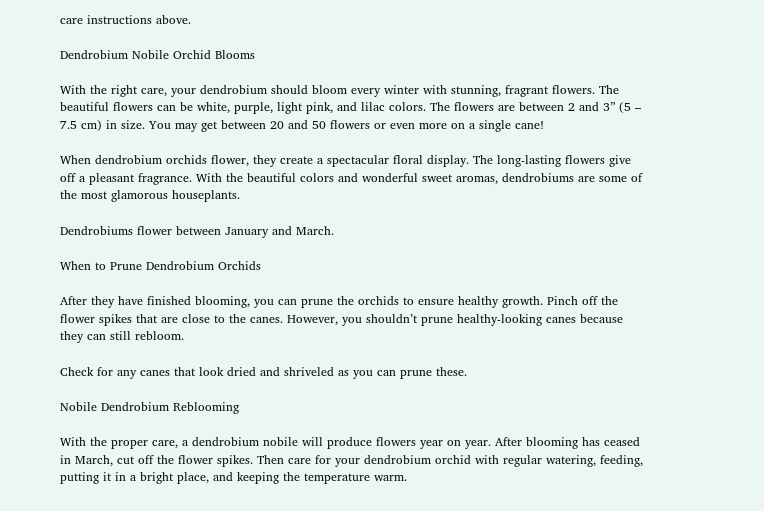care instructions above.

Dendrobium Nobile Orchid Blooms

With the right care, your dendrobium should bloom every winter with stunning, fragrant flowers. The beautiful flowers can be white, purple, light pink, and lilac colors. The flowers are between 2 and 3” (5 – 7.5 cm) in size. You may get between 20 and 50 flowers or even more on a single cane!

When dendrobium orchids flower, they create a spectacular floral display. The long-lasting flowers give off a pleasant fragrance. With the beautiful colors and wonderful sweet aromas, dendrobiums are some of the most glamorous houseplants.

Dendrobiums flower between January and March.

When to Prune Dendrobium Orchids

After they have finished blooming, you can prune the orchids to ensure healthy growth. Pinch off the flower spikes that are close to the canes. However, you shouldn’t prune healthy-looking canes because they can still rebloom.

Check for any canes that look dried and shriveled as you can prune these.

Nobile Dendrobium Reblooming

With the proper care, a dendrobium nobile will produce flowers year on year. After blooming has ceased in March, cut off the flower spikes. Then care for your dendrobium orchid with regular watering, feeding, putting it in a bright place, and keeping the temperature warm.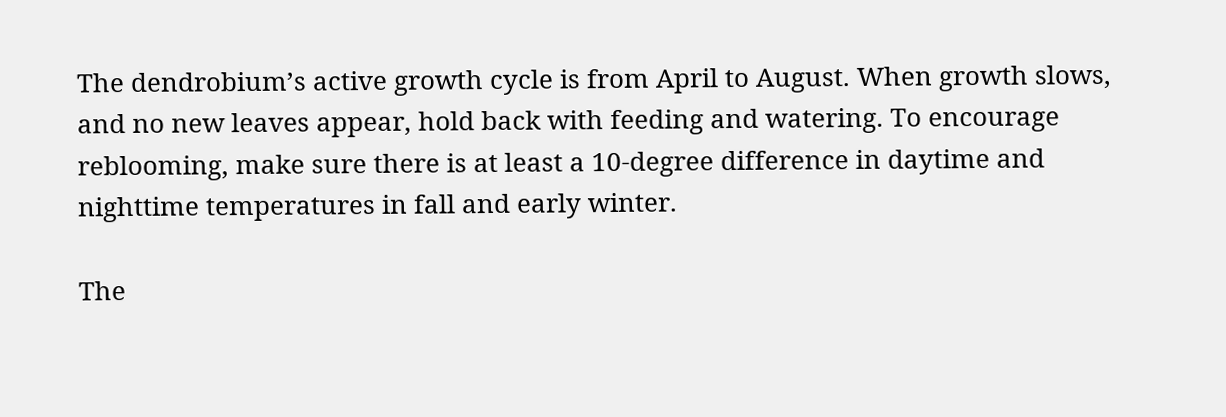The dendrobium’s active growth cycle is from April to August. When growth slows, and no new leaves appear, hold back with feeding and watering. To encourage reblooming, make sure there is at least a 10-degree difference in daytime and nighttime temperatures in fall and early winter.

The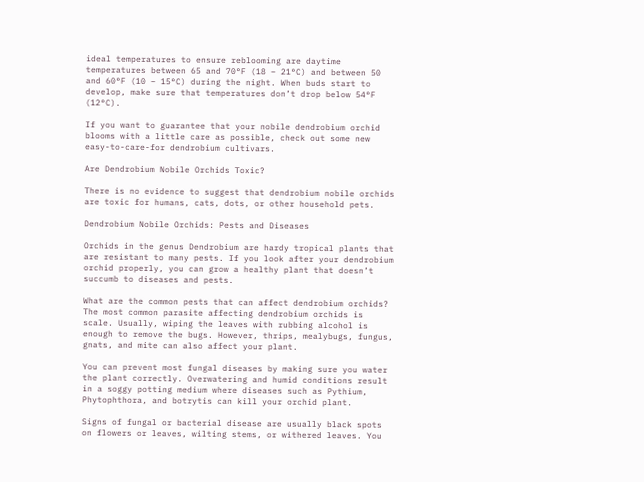ideal temperatures to ensure reblooming are daytime temperatures between 65 and 70°F (18 – 21°C) and between 50 and 60°F (10 – 15°C) during the night. When buds start to develop, make sure that temperatures don’t drop below 54°F (12°C).

If you want to guarantee that your nobile dendrobium orchid blooms with a little care as possible, check out some new easy-to-care-for dendrobium cultivars.

Are Dendrobium Nobile Orchids Toxic?

There is no evidence to suggest that dendrobium nobile orchids are toxic for humans, cats, dots, or other household pets.

Dendrobium Nobile Orchids: Pests and Diseases

Orchids in the genus Dendrobium are hardy tropical plants that are resistant to many pests. If you look after your dendrobium orchid properly, you can grow a healthy plant that doesn’t succumb to diseases and pests.

What are the common pests that can affect dendrobium orchids? The most common parasite affecting dendrobium orchids is scale. Usually, wiping the leaves with rubbing alcohol is enough to remove the bugs. However, thrips, mealybugs, fungus, gnats, and mite can also affect your plant.

You can prevent most fungal diseases by making sure you water the plant correctly. Overwatering and humid conditions result in a soggy potting medium where diseases such as Pythium, Phytophthora, and botrytis can kill your orchid plant.

Signs of fungal or bacterial disease are usually black spots on flowers or leaves, wilting stems, or withered leaves. You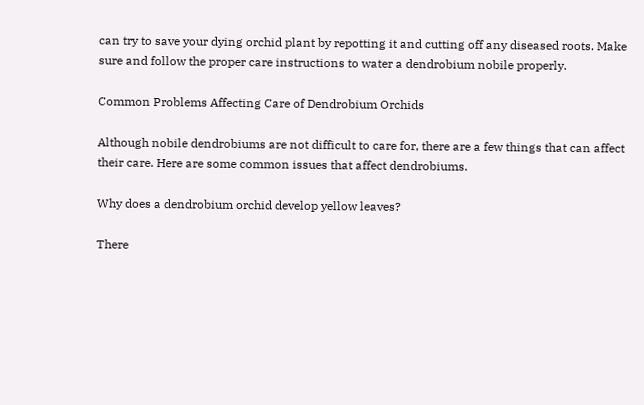can try to save your dying orchid plant by repotting it and cutting off any diseased roots. Make sure and follow the proper care instructions to water a dendrobium nobile properly.

Common Problems Affecting Care of Dendrobium Orchids

Although nobile dendrobiums are not difficult to care for, there are a few things that can affect their care. Here are some common issues that affect dendrobiums.

Why does a dendrobium orchid develop yellow leaves?

There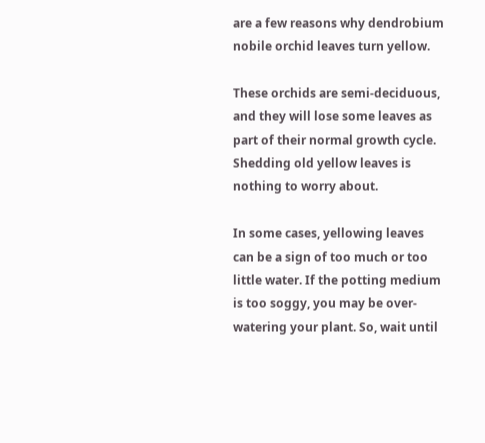are a few reasons why dendrobium nobile orchid leaves turn yellow.

These orchids are semi-deciduous, and they will lose some leaves as part of their normal growth cycle. Shedding old yellow leaves is nothing to worry about.

In some cases, yellowing leaves can be a sign of too much or too little water. If the potting medium is too soggy, you may be over-watering your plant. So, wait until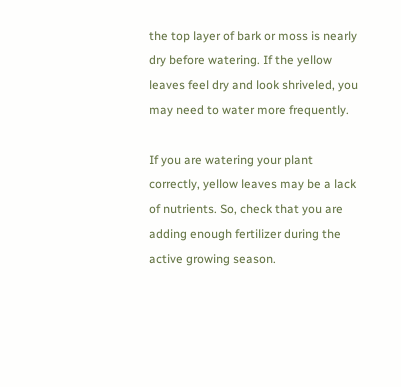the top layer of bark or moss is nearly dry before watering. If the yellow leaves feel dry and look shriveled, you may need to water more frequently.

If you are watering your plant correctly, yellow leaves may be a lack of nutrients. So, check that you are adding enough fertilizer during the active growing season.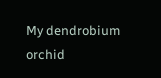My dendrobium orchid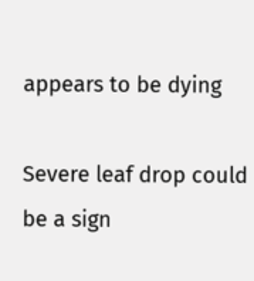appears to be dying

Severe leaf drop could be a sign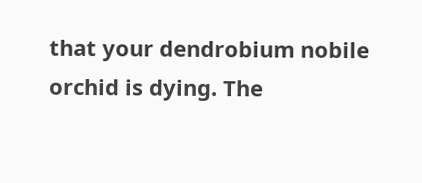that your dendrobium nobile orchid is dying. The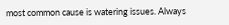most common cause is watering issues. Always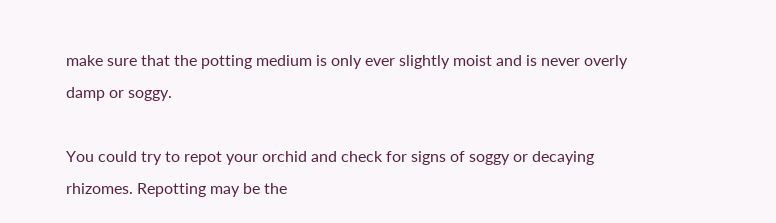make sure that the potting medium is only ever slightly moist and is never overly damp or soggy.

You could try to repot your orchid and check for signs of soggy or decaying rhizomes. Repotting may be the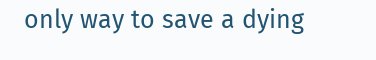only way to save a dying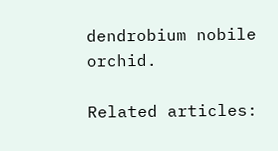dendrobium nobile orchid.

Related articles: